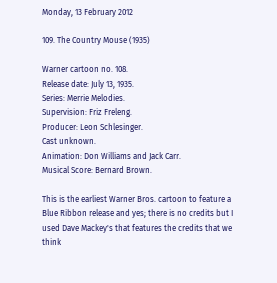Monday, 13 February 2012

109. The Country Mouse (1935)

Warner cartoon no. 108.
Release date: July 13, 1935.
Series: Merrie Melodies.
Supervision: Friz Freleng.
Producer: Leon Schlesinger.
Cast unknown.
Animation: Don Williams and Jack Carr.
Musical Score: Bernard Brown.

This is the earliest Warner Bros. cartoon to feature a Blue Ribbon release and yes; there is no credits but I used Dave Mackey's that features the credits that we think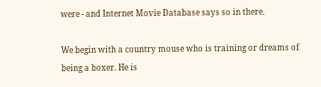were - and Internet Movie Database says so in there.

We begin with a country mouse who is training or dreams of being a boxer. He is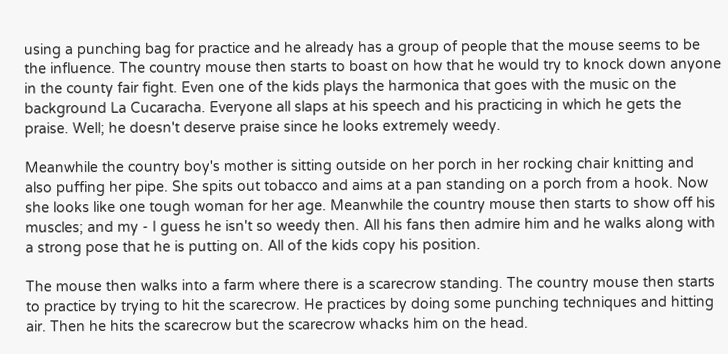using a punching bag for practice and he already has a group of people that the mouse seems to be the influence. The country mouse then starts to boast on how that he would try to knock down anyone in the county fair fight. Even one of the kids plays the harmonica that goes with the music on the background La Cucaracha. Everyone all slaps at his speech and his practicing in which he gets the praise. Well; he doesn't deserve praise since he looks extremely weedy.

Meanwhile the country boy's mother is sitting outside on her porch in her rocking chair knitting and also puffing her pipe. She spits out tobacco and aims at a pan standing on a porch from a hook. Now she looks like one tough woman for her age. Meanwhile the country mouse then starts to show off his muscles; and my - I guess he isn't so weedy then. All his fans then admire him and he walks along with a strong pose that he is putting on. All of the kids copy his position.

The mouse then walks into a farm where there is a scarecrow standing. The country mouse then starts to practice by trying to hit the scarecrow. He practices by doing some punching techniques and hitting air. Then he hits the scarecrow but the scarecrow whacks him on the head.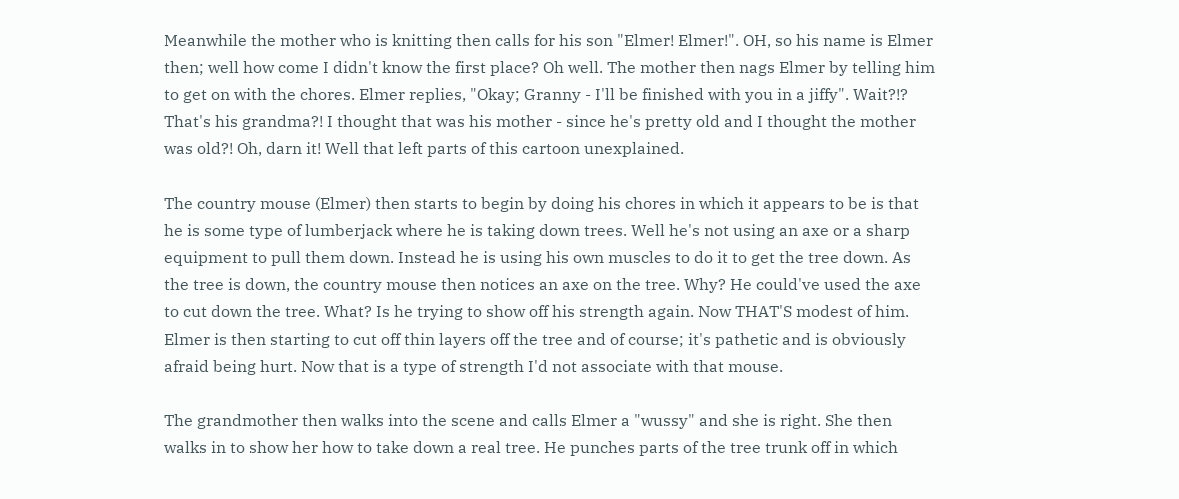Meanwhile the mother who is knitting then calls for his son "Elmer! Elmer!". OH, so his name is Elmer then; well how come I didn't know the first place? Oh well. The mother then nags Elmer by telling him to get on with the chores. Elmer replies, "Okay; Granny - I'll be finished with you in a jiffy". Wait?!? That's his grandma?! I thought that was his mother - since he's pretty old and I thought the mother was old?! Oh, darn it! Well that left parts of this cartoon unexplained.

The country mouse (Elmer) then starts to begin by doing his chores in which it appears to be is that he is some type of lumberjack where he is taking down trees. Well he's not using an axe or a sharp equipment to pull them down. Instead he is using his own muscles to do it to get the tree down. As the tree is down, the country mouse then notices an axe on the tree. Why? He could've used the axe to cut down the tree. What? Is he trying to show off his strength again. Now THAT'S modest of him. Elmer is then starting to cut off thin layers off the tree and of course; it's pathetic and is obviously afraid being hurt. Now that is a type of strength I'd not associate with that mouse.

The grandmother then walks into the scene and calls Elmer a "wussy" and she is right. She then walks in to show her how to take down a real tree. He punches parts of the tree trunk off in which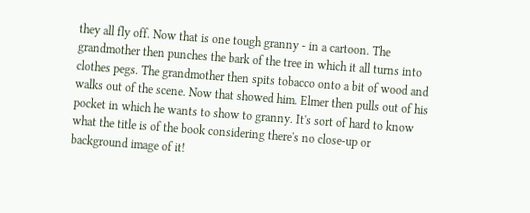they all fly off. Now that is one tough granny - in a cartoon. The grandmother then punches the bark of the tree in which it all turns into clothes pegs. The grandmother then spits tobacco onto a bit of wood and walks out of the scene. Now that showed him. Elmer then pulls out of his pocket in which he wants to show to granny. It's sort of hard to know what the title is of the book considering there's no close-up or background image of it!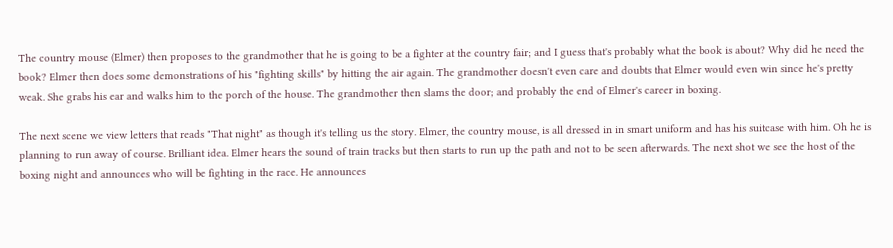The country mouse (Elmer) then proposes to the grandmother that he is going to be a fighter at the country fair; and I guess that's probably what the book is about? Why did he need the book? Elmer then does some demonstrations of his "fighting skills" by hitting the air again. The grandmother doesn't even care and doubts that Elmer would even win since he's pretty weak. She grabs his ear and walks him to the porch of the house. The grandmother then slams the door; and probably the end of Elmer's career in boxing.

The next scene we view letters that reads "That night" as though it's telling us the story. Elmer, the country mouse, is all dressed in in smart uniform and has his suitcase with him. Oh he is planning to run away of course. Brilliant idea. Elmer hears the sound of train tracks but then starts to run up the path and not to be seen afterwards. The next shot we see the host of the boxing night and announces who will be fighting in the race. He announces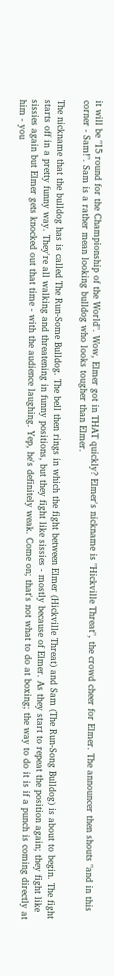it will be "15 round for the Championship of the World". Wow, Elmer got in THAT quickly? Elmer's nickname is "Hickville Threat", the crowd cheer for Elmer. The announcer then shouts "and in this corner - Sam!". Sam is a rather mean looking bulldog who looks tougher than Elmer.

The nickname that the bulldog has is called The Run-Some Bulldog. The bell then rings in which the fight between Elmer (Hickville Threat) and Sam (The Run-Song Bulldog) is about to begin. The fight starts off in a pretty funny way. They're all walking and threatening in funny positions, but they fight like sissies - mostly because of Elmer. As they start to repeat the position again; they fight like sissies again but Elmer gets knocked out that time - with the audience laughing. Yep, he's definitely weak. Come on; that's not what to do at boxing; the way to do it is if a punch is coming directly at him - you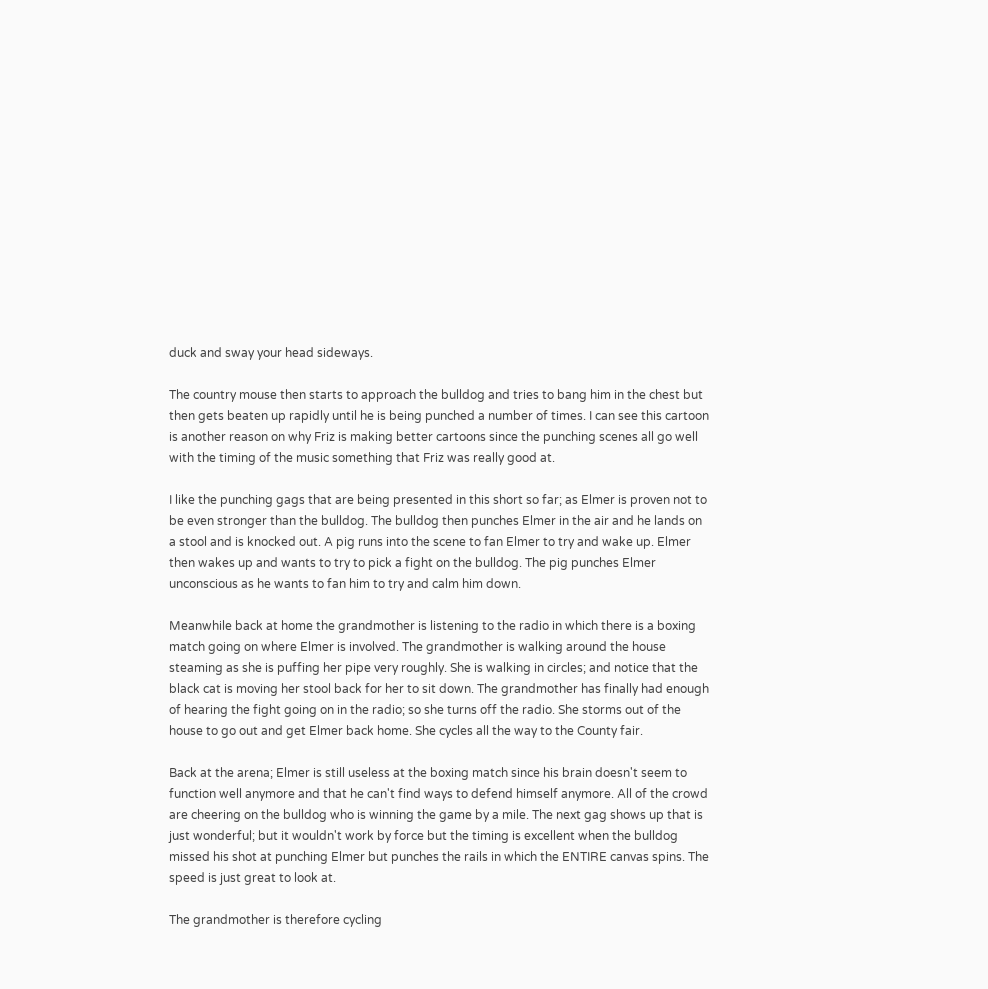duck and sway your head sideways.

The country mouse then starts to approach the bulldog and tries to bang him in the chest but then gets beaten up rapidly until he is being punched a number of times. I can see this cartoon is another reason on why Friz is making better cartoons since the punching scenes all go well with the timing of the music something that Friz was really good at.

I like the punching gags that are being presented in this short so far; as Elmer is proven not to be even stronger than the bulldog. The bulldog then punches Elmer in the air and he lands on a stool and is knocked out. A pig runs into the scene to fan Elmer to try and wake up. Elmer then wakes up and wants to try to pick a fight on the bulldog. The pig punches Elmer unconscious as he wants to fan him to try and calm him down.

Meanwhile back at home the grandmother is listening to the radio in which there is a boxing match going on where Elmer is involved. The grandmother is walking around the house steaming as she is puffing her pipe very roughly. She is walking in circles; and notice that the black cat is moving her stool back for her to sit down. The grandmother has finally had enough of hearing the fight going on in the radio; so she turns off the radio. She storms out of the house to go out and get Elmer back home. She cycles all the way to the County fair.

Back at the arena; Elmer is still useless at the boxing match since his brain doesn't seem to function well anymore and that he can't find ways to defend himself anymore. All of the crowd are cheering on the bulldog who is winning the game by a mile. The next gag shows up that is just wonderful; but it wouldn't work by force but the timing is excellent when the bulldog missed his shot at punching Elmer but punches the rails in which the ENTIRE canvas spins. The speed is just great to look at.

The grandmother is therefore cycling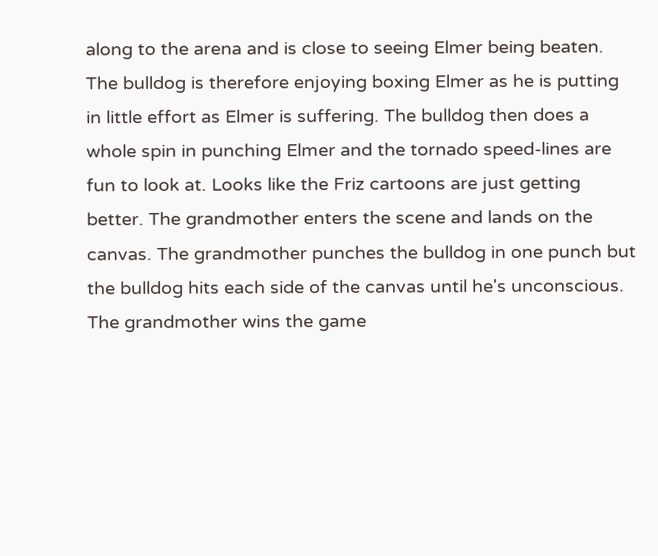along to the arena and is close to seeing Elmer being beaten. The bulldog is therefore enjoying boxing Elmer as he is putting in little effort as Elmer is suffering. The bulldog then does a whole spin in punching Elmer and the tornado speed-lines are fun to look at. Looks like the Friz cartoons are just getting better. The grandmother enters the scene and lands on the canvas. The grandmother punches the bulldog in one punch but the bulldog hits each side of the canvas until he's unconscious. The grandmother wins the game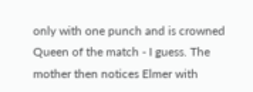only with one punch and is crowned Queen of the match - I guess. The mother then notices Elmer with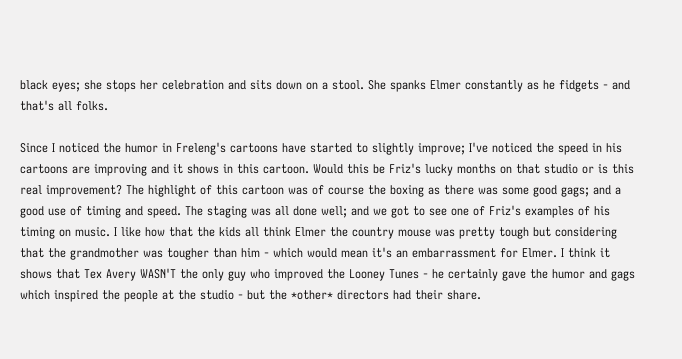black eyes; she stops her celebration and sits down on a stool. She spanks Elmer constantly as he fidgets - and that's all folks.

Since I noticed the humor in Freleng's cartoons have started to slightly improve; I've noticed the speed in his cartoons are improving and it shows in this cartoon. Would this be Friz's lucky months on that studio or is this real improvement? The highlight of this cartoon was of course the boxing as there was some good gags; and a good use of timing and speed. The staging was all done well; and we got to see one of Friz's examples of his timing on music. I like how that the kids all think Elmer the country mouse was pretty tough but considering that the grandmother was tougher than him - which would mean it's an embarrassment for Elmer. I think it shows that Tex Avery WASN'T the only guy who improved the Looney Tunes - he certainly gave the humor and gags which inspired the people at the studio - but the *other* directors had their share.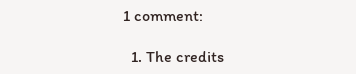1 comment:

  1. The credits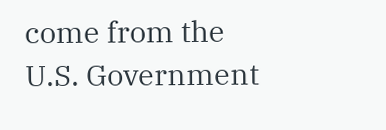come from the U.S. Government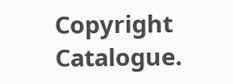Copyright Catalogue.